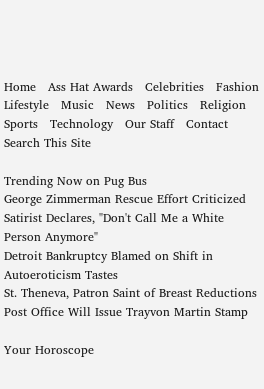Home   Ass Hat Awards   Celebrities   Fashion   Lifestyle   Music   News   Politics   Religion   Sports   Technology   Our Staff   Contact
Search This Site

Trending Now on Pug Bus
George Zimmerman Rescue Effort Criticized
Satirist Declares, "Don't Call Me a White Person Anymore"
Detroit Bankruptcy Blamed on Shift in Autoeroticism Tastes
St. Theneva, Patron Saint of Breast Reductions
Post Office Will Issue Trayvon Martin Stamp

Your Horoscope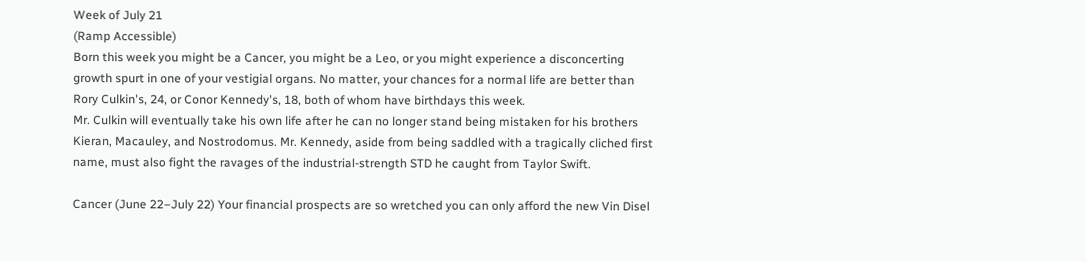Week of July 21
(Ramp Accessible)
Born this week you might be a Cancer, you might be a Leo, or you might experience a disconcerting growth spurt in one of your vestigial organs. No matter, your chances for a normal life are better than Rory Culkin's, 24, or Conor Kennedy's, 18, both of whom have birthdays this week.
Mr. Culkin will eventually take his own life after he can no longer stand being mistaken for his brothers Kieran, Macauley, and Nostrodomus. Mr. Kennedy, aside from being saddled with a tragically cliched first name, must also fight the ravages of the industrial-strength STD he caught from Taylor Swift.

Cancer (June 22–July 22) Your financial prospects are so wretched you can only afford the new Vin Disel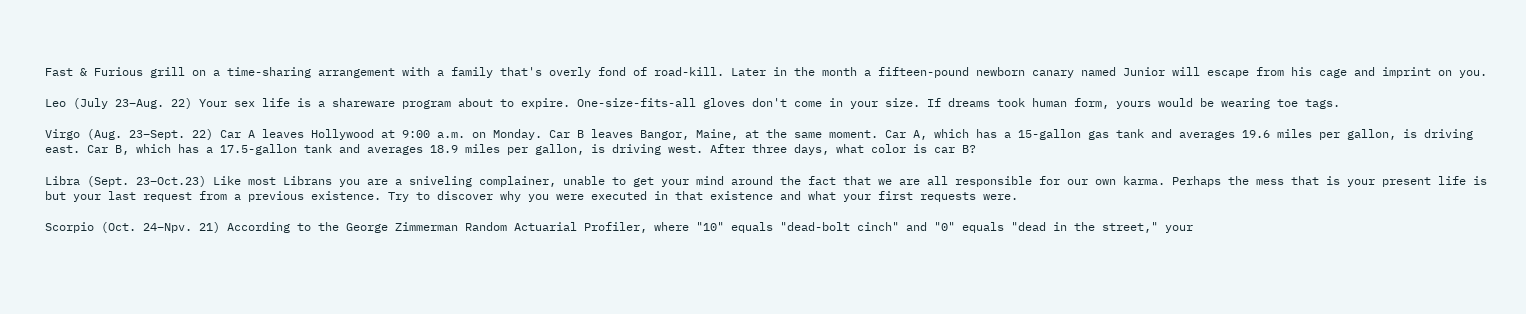Fast & Furious grill on a time-sharing arrangement with a family that's overly fond of road-kill. Later in the month a fifteen-pound newborn canary named Junior will escape from his cage and imprint on you.

Leo (July 23–Aug. 22) Your sex life is a shareware program about to expire. One-size-fits-all gloves don't come in your size. If dreams took human form, yours would be wearing toe tags.

Virgo (Aug. 23–Sept. 22) Car A leaves Hollywood at 9:00 a.m. on Monday. Car B leaves Bangor, Maine, at the same moment. Car A, which has a 15-gallon gas tank and averages 19.6 miles per gallon, is driving east. Car B, which has a 17.5-gallon tank and averages 18.9 miles per gallon, is driving west. After three days, what color is car B?

Libra (Sept. 23–Oct.23) Like most Librans you are a sniveling complainer, unable to get your mind around the fact that we are all responsible for our own karma. Perhaps the mess that is your present life is but your last request from a previous existence. Try to discover why you were executed in that existence and what your first requests were.

Scorpio (Oct. 24–Npv. 21) According to the George Zimmerman Random Actuarial Profiler, where "10" equals "dead-bolt cinch" and "0" equals "dead in the street," your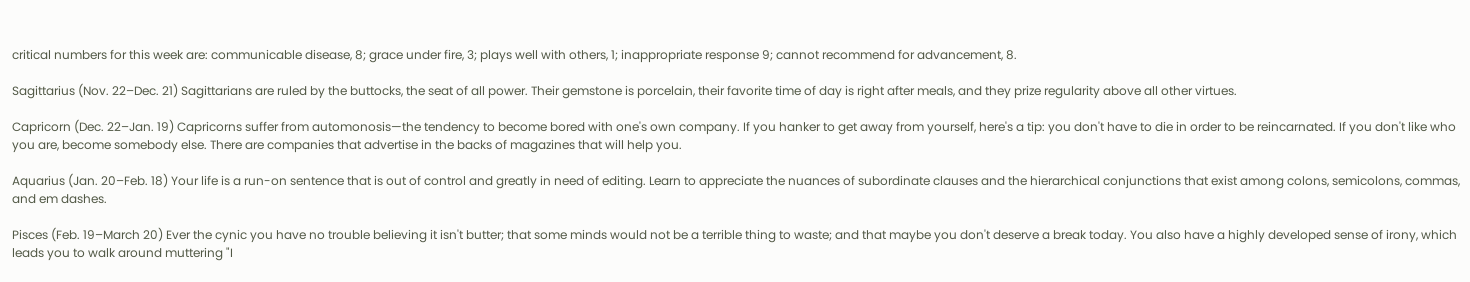critical numbers for this week are: communicable disease, 8; grace under fire, 3; plays well with others, 1; inappropriate response 9; cannot recommend for advancement, 8.

Sagittarius (Nov. 22–Dec. 21) Sagittarians are ruled by the buttocks, the seat of all power. Their gemstone is porcelain, their favorite time of day is right after meals, and they prize regularity above all other virtues.

Capricorn (Dec. 22–Jan. 19) Capricorns suffer from automonosis—the tendency to become bored with one's own company. If you hanker to get away from yourself, here's a tip: you don't have to die in order to be reincarnated. If you don't like who you are, become somebody else. There are companies that advertise in the backs of magazines that will help you.

Aquarius (Jan. 20–Feb. 18) Your life is a run-on sentence that is out of control and greatly in need of editing. Learn to appreciate the nuances of subordinate clauses and the hierarchical conjunctions that exist among colons, semicolons, commas, and em dashes.

Pisces (Feb. 19–March 20) Ever the cynic you have no trouble believing it isn't butter; that some minds would not be a terrible thing to waste; and that maybe you don't deserve a break today. You also have a highly developed sense of irony, which leads you to walk around muttering "I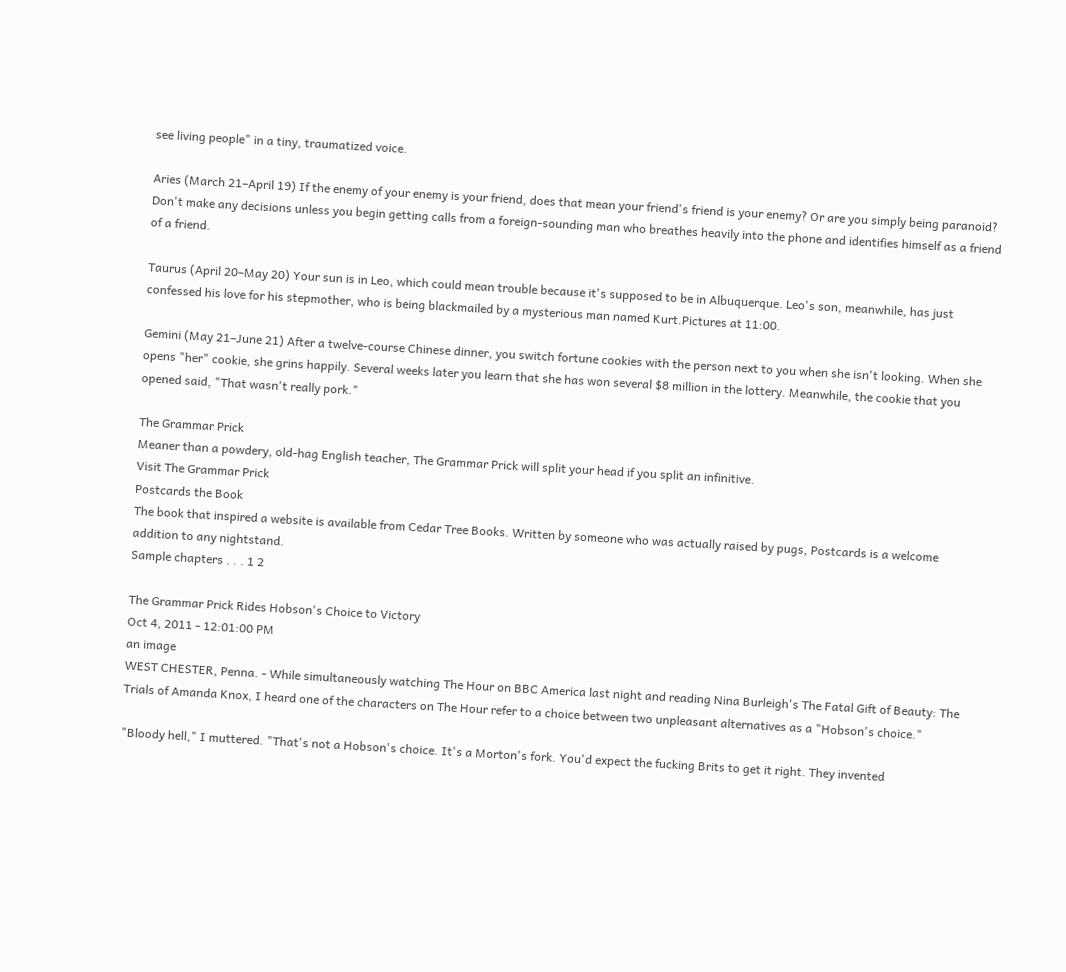see living people" in a tiny, traumatized voice.

Aries (March 21–April 19) If the enemy of your enemy is your friend, does that mean your friend's friend is your enemy? Or are you simply being paranoid? Don't make any decisions unless you begin getting calls from a foreign-sounding man who breathes heavily into the phone and identifies himself as a friend of a friend.

Taurus (April 20–May 20) Your sun is in Leo, which could mean trouble because it's supposed to be in Albuquerque. Leo's son, meanwhile, has just confessed his love for his stepmother, who is being blackmailed by a mysterious man named Kurt.Pictures at 11:00.

Gemini (May 21–June 21) After a twelve-course Chinese dinner, you switch fortune cookies with the person next to you when she isn't looking. When she opens "her" cookie, she grins happily. Several weeks later you learn that she has won several $8 million in the lottery. Meanwhile, the cookie that you opened said, "That wasn't really pork."

The Grammar Prick
Meaner than a powdery, old-hag English teacher, The Grammar Prick will split your head if you split an infinitive.
Visit The Grammar Prick
Postcards the Book
The book that inspired a website is available from Cedar Tree Books. Written by someone who was actually raised by pugs, Postcards is a welcome addition to any nightstand.
Sample chapters . . . 1 2

The Grammar Prick Rides Hobson's Choice to Victory
Oct 4, 2011 - 12:01:00 PM
an image
WEST CHESTER, Penna. - While simultaneously watching The Hour on BBC America last night and reading Nina Burleigh's The Fatal Gift of Beauty: The Trials of Amanda Knox, I heard one of the characters on The Hour refer to a choice between two unpleasant alternatives as a "Hobson's choice."

"Bloody hell," I muttered. "That's not a Hobson's choice. It's a Morton's fork. You'd expect the fucking Brits to get it right. They invented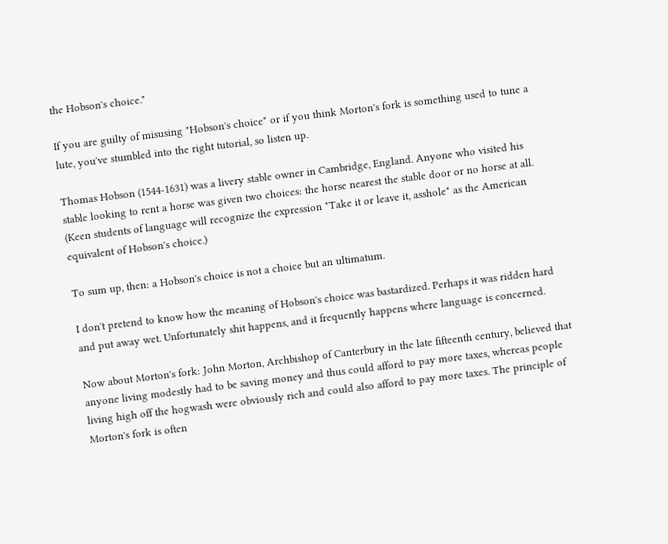the Hobson's choice."

If you are guilty of misusing "Hobson's choice" or if you think Morton's fork is something used to tune a lute, you've stumbled into the right tutorial, so listen up.

Thomas Hobson (1544-1631) was a livery stable owner in Cambridge, England. Anyone who visited his stable looking to rent a horse was given two choices: the horse nearest the stable door or no horse at all. (Keen students of language will recognize the expression "Take it or leave it, asshole" as the American equivalent of Hobson's choice.)

To sum up, then: a Hobson's choice is not a choice but an ultimatum.

I don't pretend to know how the meaning of Hobson's choice was bastardized. Perhaps it was ridden hard and put away wet. Unfortunately shit happens, and it frequently happens where language is concerned.

Now about Morton's fork: John Morton, Archbishop of Canterbury in the late fifteenth century, believed that anyone living modestly had to be saving money and thus could afford to pay more taxes, whereas people living high off the hogwash were obviously rich and could also afford to pay more taxes. The principle of Morton's fork is often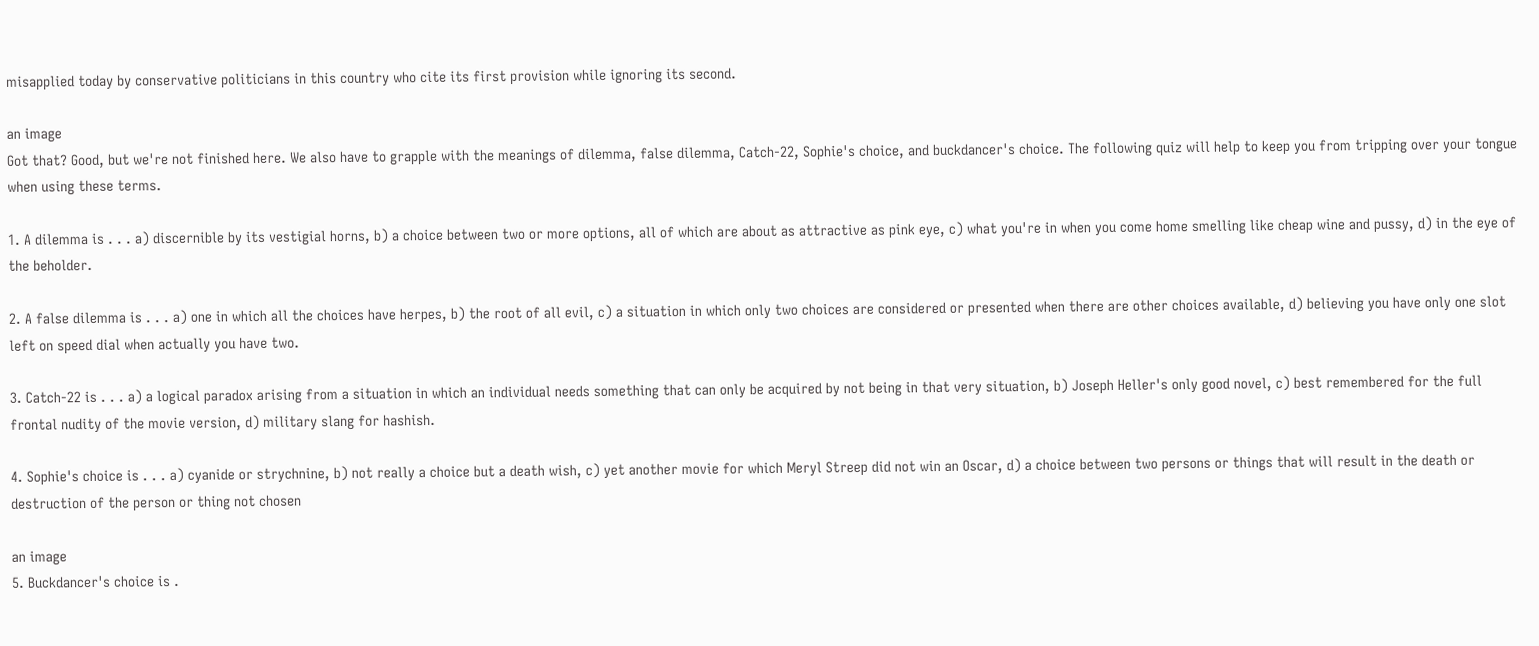misapplied today by conservative politicians in this country who cite its first provision while ignoring its second.

an image
Got that? Good, but we're not finished here. We also have to grapple with the meanings of dilemma, false dilemma, Catch-22, Sophie's choice, and buckdancer's choice. The following quiz will help to keep you from tripping over your tongue when using these terms.

1. A dilemma is . . . a) discernible by its vestigial horns, b) a choice between two or more options, all of which are about as attractive as pink eye, c) what you're in when you come home smelling like cheap wine and pussy, d) in the eye of the beholder.

2. A false dilemma is . . . a) one in which all the choices have herpes, b) the root of all evil, c) a situation in which only two choices are considered or presented when there are other choices available, d) believing you have only one slot left on speed dial when actually you have two.

3. Catch-22 is . . . a) a logical paradox arising from a situation in which an individual needs something that can only be acquired by not being in that very situation, b) Joseph Heller's only good novel, c) best remembered for the full frontal nudity of the movie version, d) military slang for hashish.

4. Sophie's choice is . . . a) cyanide or strychnine, b) not really a choice but a death wish, c) yet another movie for which Meryl Streep did not win an Oscar, d) a choice between two persons or things that will result in the death or destruction of the person or thing not chosen

an image
5. Buckdancer's choice is .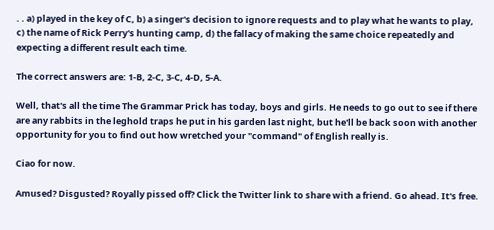. . a) played in the key of C, b) a singer's decision to ignore requests and to play what he wants to play, c) the name of Rick Perry's hunting camp, d) the fallacy of making the same choice repeatedly and expecting a different result each time.

The correct answers are: 1-B, 2-C, 3-C, 4-D, 5-A.

Well, that's all the time The Grammar Prick has today, boys and girls. He needs to go out to see if there are any rabbits in the leghold traps he put in his garden last night, but he'll be back soon with another opportunity for you to find out how wretched your "command" of English really is.

Ciao for now.

Amused? Disgusted? Royally pissed off? Click the Twitter link to share with a friend. Go ahead. It's free.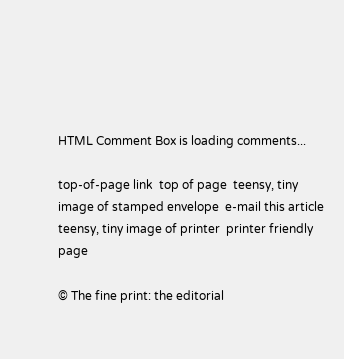HTML Comment Box is loading comments...

top-of-page link  top of page  teensy, tiny image of stamped envelope  e-mail this article  teensy, tiny image of printer  printer friendly page

© The fine print: the editorial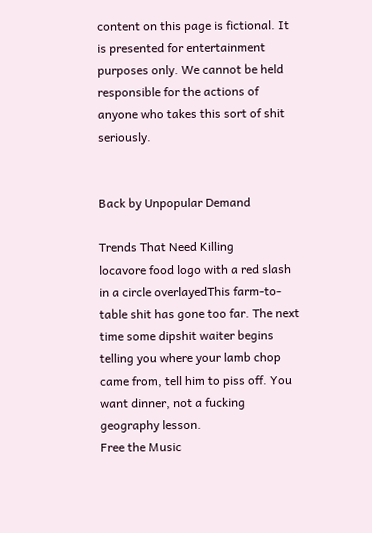content on this page is fictional. It is presented for entertainment purposes only. We cannot be held responsible for the actions of anyone who takes this sort of shit seriously.


Back by Unpopular Demand

Trends That Need Killing
locavore food logo with a red slash in a circle overlayedThis farm-to-table shit has gone too far. The next time some dipshit waiter begins telling you where your lamb chop came from, tell him to piss off. You want dinner, not a fucking geography lesson.
Free the Music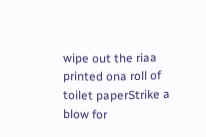wipe out the riaa printed ona roll of toilet paperStrike a blow for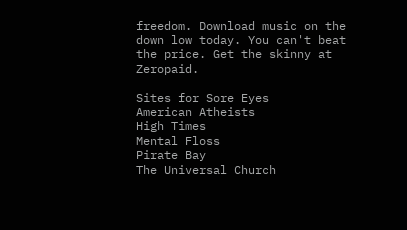freedom. Download music on the down low today. You can't beat the price. Get the skinny at Zeropaid.

Sites for Sore Eyes
American Atheists
High Times
Mental Floss
Pirate Bay
The Universal Church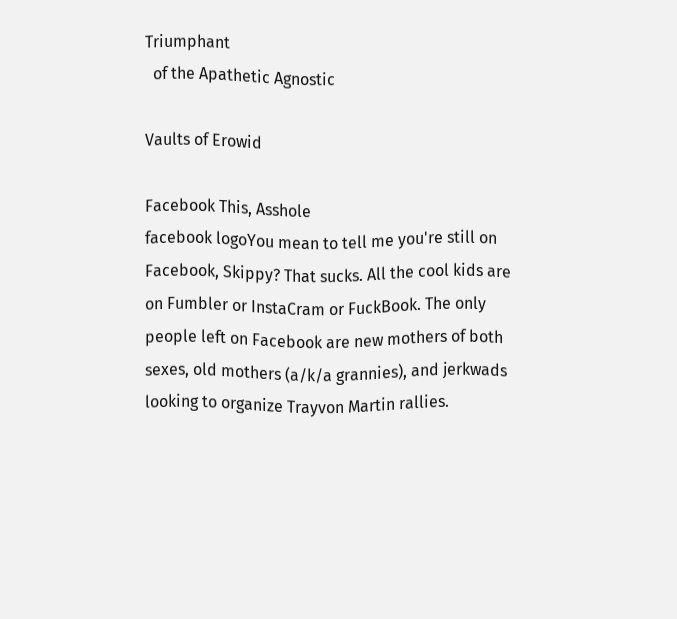Triumphant
  of the Apathetic Agnostic

Vaults of Erowid

Facebook This, Asshole
facebook logoYou mean to tell me you're still on Facebook, Skippy? That sucks. All the cool kids are on Fumbler or InstaCram or FuckBook. The only people left on Facebook are new mothers of both sexes, old mothers (a/k/a grannies), and jerkwads looking to organize Trayvon Martin rallies.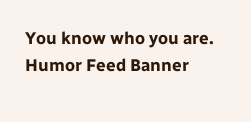You know who you are.
Humor Feed Banner